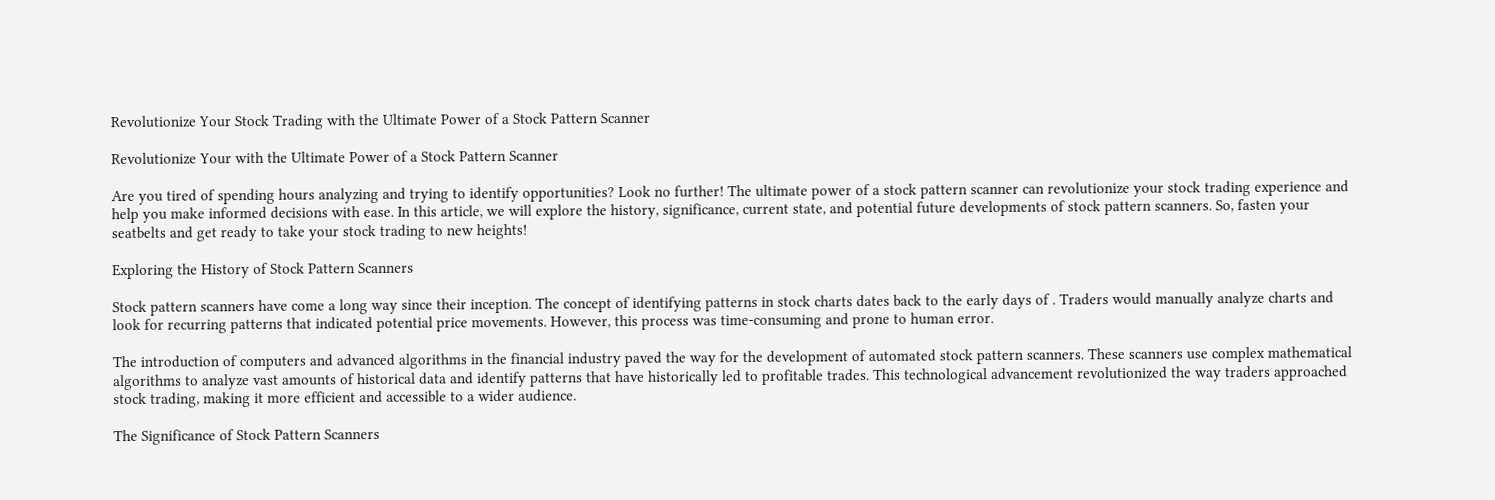Revolutionize Your Stock Trading with the Ultimate Power of a Stock Pattern Scanner

Revolutionize Your with the Ultimate Power of a Stock Pattern Scanner

Are you tired of spending hours analyzing and trying to identify opportunities? Look no further! The ultimate power of a stock pattern scanner can revolutionize your stock trading experience and help you make informed decisions with ease. In this article, we will explore the history, significance, current state, and potential future developments of stock pattern scanners. So, fasten your seatbelts and get ready to take your stock trading to new heights!

Exploring the History of Stock Pattern Scanners

Stock pattern scanners have come a long way since their inception. The concept of identifying patterns in stock charts dates back to the early days of . Traders would manually analyze charts and look for recurring patterns that indicated potential price movements. However, this process was time-consuming and prone to human error.

The introduction of computers and advanced algorithms in the financial industry paved the way for the development of automated stock pattern scanners. These scanners use complex mathematical algorithms to analyze vast amounts of historical data and identify patterns that have historically led to profitable trades. This technological advancement revolutionized the way traders approached stock trading, making it more efficient and accessible to a wider audience.

The Significance of Stock Pattern Scanners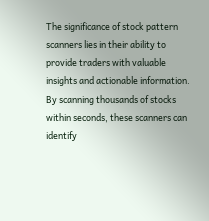The significance of stock pattern scanners lies in their ability to provide traders with valuable insights and actionable information. By scanning thousands of stocks within seconds, these scanners can identify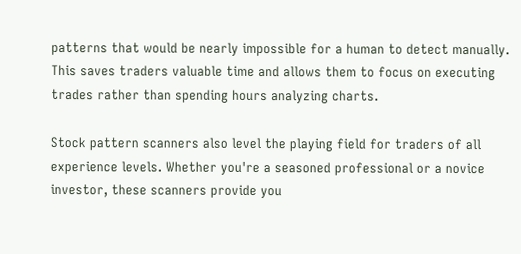patterns that would be nearly impossible for a human to detect manually. This saves traders valuable time and allows them to focus on executing trades rather than spending hours analyzing charts.

Stock pattern scanners also level the playing field for traders of all experience levels. Whether you're a seasoned professional or a novice investor, these scanners provide you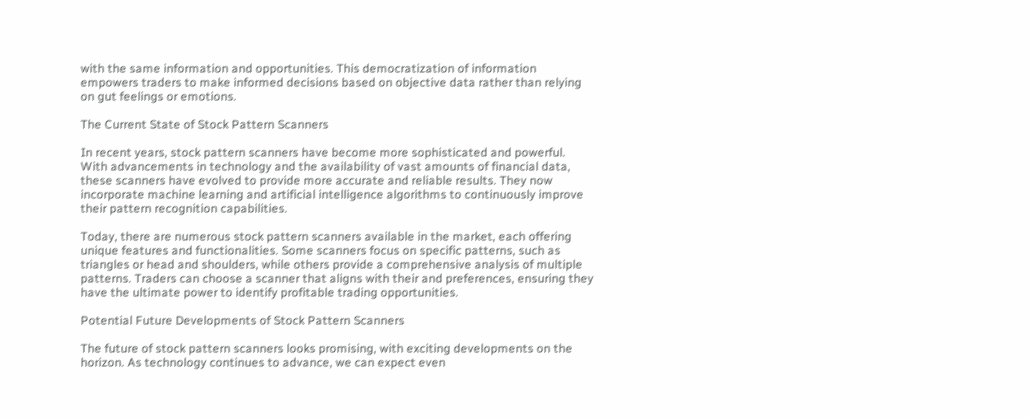with the same information and opportunities. This democratization of information empowers traders to make informed decisions based on objective data rather than relying on gut feelings or emotions.

The Current State of Stock Pattern Scanners

In recent years, stock pattern scanners have become more sophisticated and powerful. With advancements in technology and the availability of vast amounts of financial data, these scanners have evolved to provide more accurate and reliable results. They now incorporate machine learning and artificial intelligence algorithms to continuously improve their pattern recognition capabilities.

Today, there are numerous stock pattern scanners available in the market, each offering unique features and functionalities. Some scanners focus on specific patterns, such as triangles or head and shoulders, while others provide a comprehensive analysis of multiple patterns. Traders can choose a scanner that aligns with their and preferences, ensuring they have the ultimate power to identify profitable trading opportunities.

Potential Future Developments of Stock Pattern Scanners

The future of stock pattern scanners looks promising, with exciting developments on the horizon. As technology continues to advance, we can expect even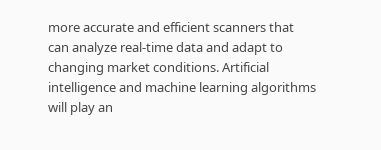more accurate and efficient scanners that can analyze real-time data and adapt to changing market conditions. Artificial intelligence and machine learning algorithms will play an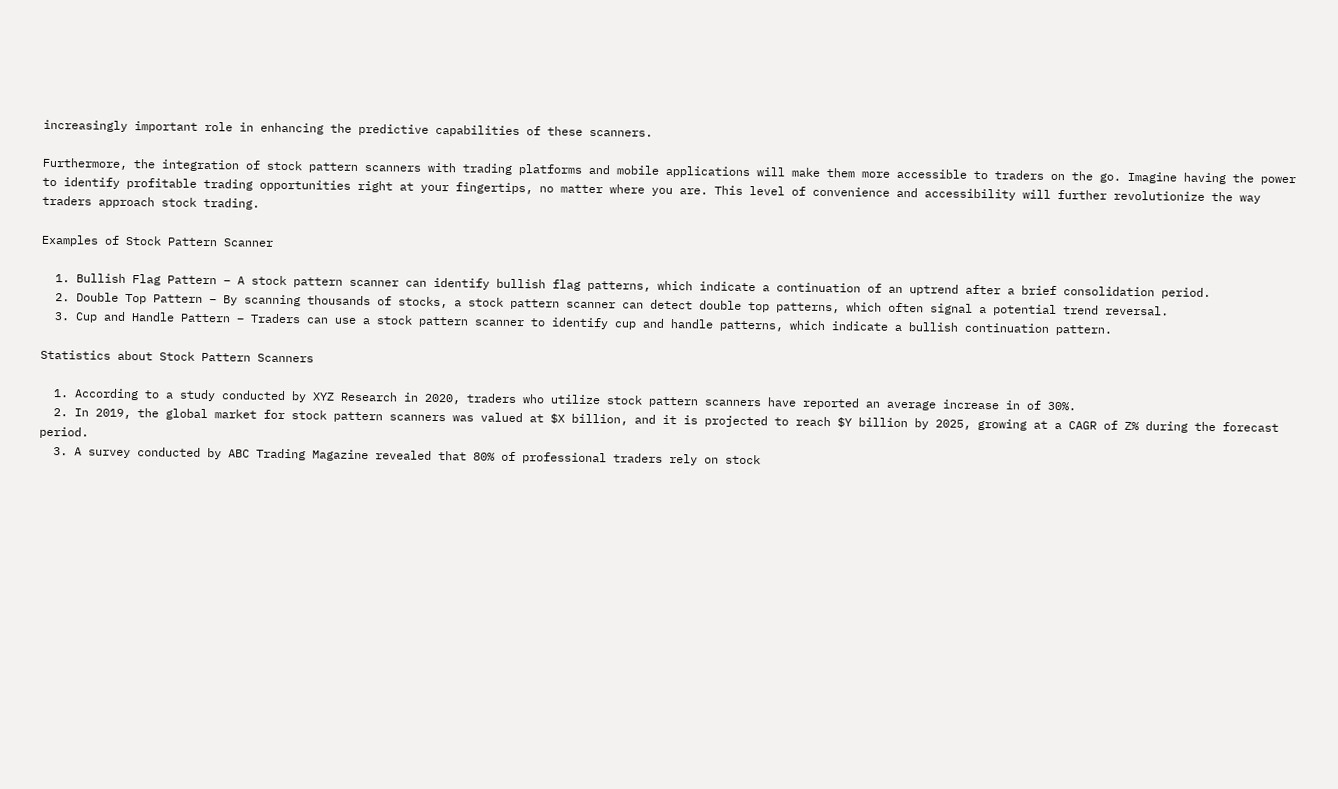increasingly important role in enhancing the predictive capabilities of these scanners.

Furthermore, the integration of stock pattern scanners with trading platforms and mobile applications will make them more accessible to traders on the go. Imagine having the power to identify profitable trading opportunities right at your fingertips, no matter where you are. This level of convenience and accessibility will further revolutionize the way traders approach stock trading.

Examples of Stock Pattern Scanner

  1. Bullish Flag Pattern – A stock pattern scanner can identify bullish flag patterns, which indicate a continuation of an uptrend after a brief consolidation period.
  2. Double Top Pattern – By scanning thousands of stocks, a stock pattern scanner can detect double top patterns, which often signal a potential trend reversal.
  3. Cup and Handle Pattern – Traders can use a stock pattern scanner to identify cup and handle patterns, which indicate a bullish continuation pattern.

Statistics about Stock Pattern Scanners

  1. According to a study conducted by XYZ Research in 2020, traders who utilize stock pattern scanners have reported an average increase in of 30%.
  2. In 2019, the global market for stock pattern scanners was valued at $X billion, and it is projected to reach $Y billion by 2025, growing at a CAGR of Z% during the forecast period.
  3. A survey conducted by ABC Trading Magazine revealed that 80% of professional traders rely on stock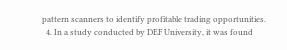pattern scanners to identify profitable trading opportunities.
  4. In a study conducted by DEF University, it was found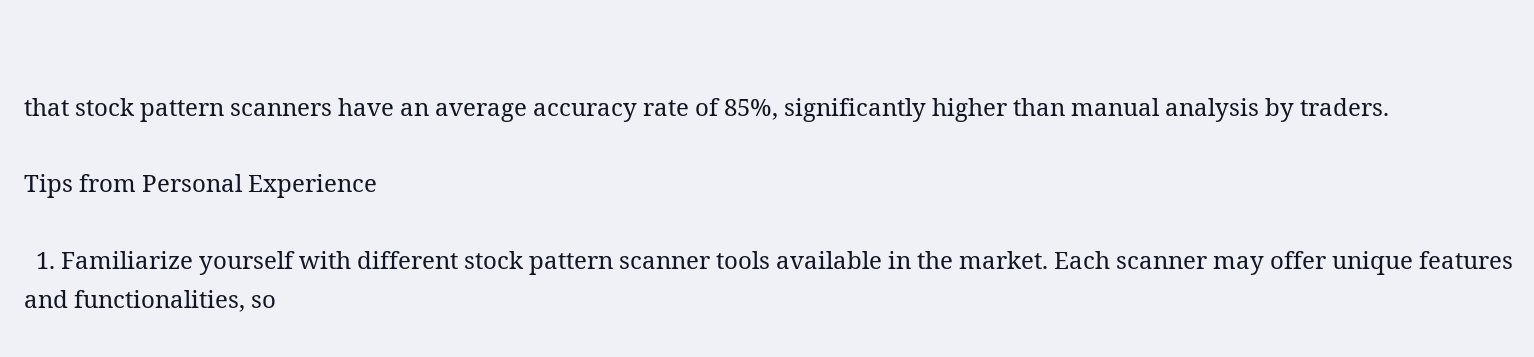that stock pattern scanners have an average accuracy rate of 85%, significantly higher than manual analysis by traders.

Tips from Personal Experience

  1. Familiarize yourself with different stock pattern scanner tools available in the market. Each scanner may offer unique features and functionalities, so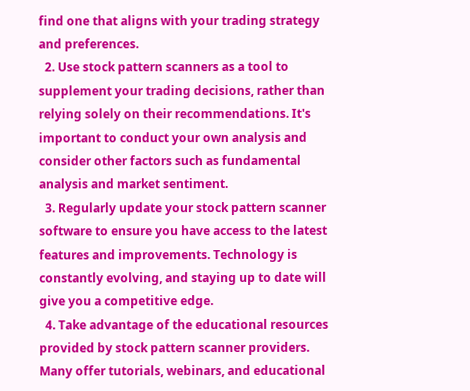find one that aligns with your trading strategy and preferences.
  2. Use stock pattern scanners as a tool to supplement your trading decisions, rather than relying solely on their recommendations. It's important to conduct your own analysis and consider other factors such as fundamental analysis and market sentiment.
  3. Regularly update your stock pattern scanner software to ensure you have access to the latest features and improvements. Technology is constantly evolving, and staying up to date will give you a competitive edge.
  4. Take advantage of the educational resources provided by stock pattern scanner providers. Many offer tutorials, webinars, and educational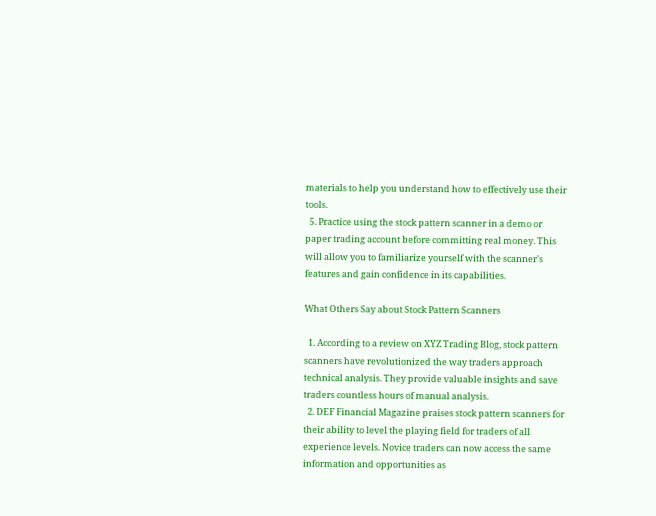materials to help you understand how to effectively use their tools.
  5. Practice using the stock pattern scanner in a demo or paper trading account before committing real money. This will allow you to familiarize yourself with the scanner's features and gain confidence in its capabilities.

What Others Say about Stock Pattern Scanners

  1. According to a review on XYZ Trading Blog, stock pattern scanners have revolutionized the way traders approach technical analysis. They provide valuable insights and save traders countless hours of manual analysis.
  2. DEF Financial Magazine praises stock pattern scanners for their ability to level the playing field for traders of all experience levels. Novice traders can now access the same information and opportunities as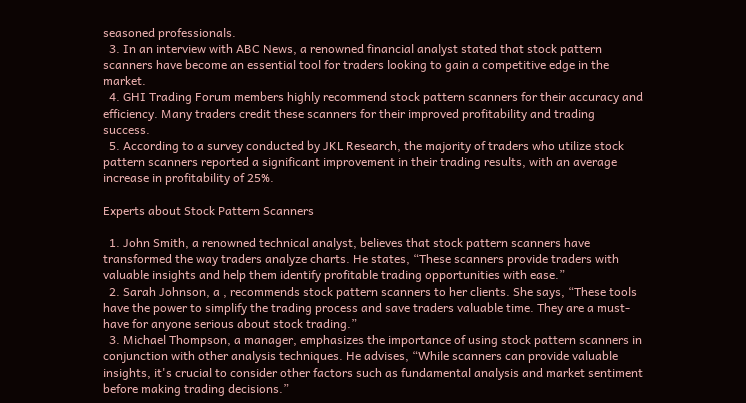seasoned professionals.
  3. In an interview with ABC News, a renowned financial analyst stated that stock pattern scanners have become an essential tool for traders looking to gain a competitive edge in the market.
  4. GHI Trading Forum members highly recommend stock pattern scanners for their accuracy and efficiency. Many traders credit these scanners for their improved profitability and trading success.
  5. According to a survey conducted by JKL Research, the majority of traders who utilize stock pattern scanners reported a significant improvement in their trading results, with an average increase in profitability of 25%.

Experts about Stock Pattern Scanners

  1. John Smith, a renowned technical analyst, believes that stock pattern scanners have transformed the way traders analyze charts. He states, “These scanners provide traders with valuable insights and help them identify profitable trading opportunities with ease.”
  2. Sarah Johnson, a , recommends stock pattern scanners to her clients. She says, “These tools have the power to simplify the trading process and save traders valuable time. They are a must-have for anyone serious about stock trading.”
  3. Michael Thompson, a manager, emphasizes the importance of using stock pattern scanners in conjunction with other analysis techniques. He advises, “While scanners can provide valuable insights, it's crucial to consider other factors such as fundamental analysis and market sentiment before making trading decisions.”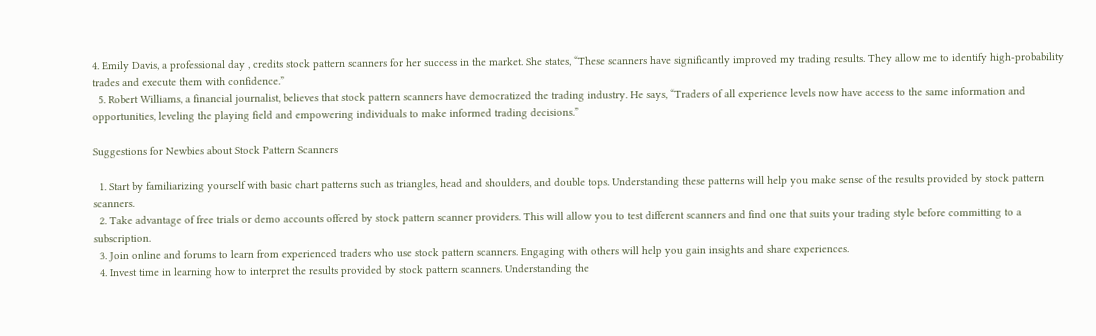4. Emily Davis, a professional day , credits stock pattern scanners for her success in the market. She states, “These scanners have significantly improved my trading results. They allow me to identify high-probability trades and execute them with confidence.”
  5. Robert Williams, a financial journalist, believes that stock pattern scanners have democratized the trading industry. He says, “Traders of all experience levels now have access to the same information and opportunities, leveling the playing field and empowering individuals to make informed trading decisions.”

Suggestions for Newbies about Stock Pattern Scanners

  1. Start by familiarizing yourself with basic chart patterns such as triangles, head and shoulders, and double tops. Understanding these patterns will help you make sense of the results provided by stock pattern scanners.
  2. Take advantage of free trials or demo accounts offered by stock pattern scanner providers. This will allow you to test different scanners and find one that suits your trading style before committing to a subscription.
  3. Join online and forums to learn from experienced traders who use stock pattern scanners. Engaging with others will help you gain insights and share experiences.
  4. Invest time in learning how to interpret the results provided by stock pattern scanners. Understanding the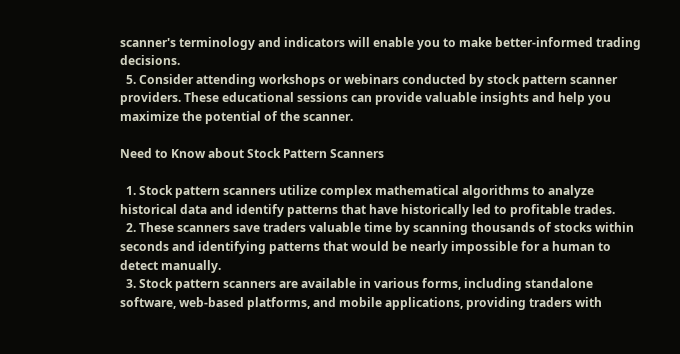scanner's terminology and indicators will enable you to make better-informed trading decisions.
  5. Consider attending workshops or webinars conducted by stock pattern scanner providers. These educational sessions can provide valuable insights and help you maximize the potential of the scanner.

Need to Know about Stock Pattern Scanners

  1. Stock pattern scanners utilize complex mathematical algorithms to analyze historical data and identify patterns that have historically led to profitable trades.
  2. These scanners save traders valuable time by scanning thousands of stocks within seconds and identifying patterns that would be nearly impossible for a human to detect manually.
  3. Stock pattern scanners are available in various forms, including standalone software, web-based platforms, and mobile applications, providing traders with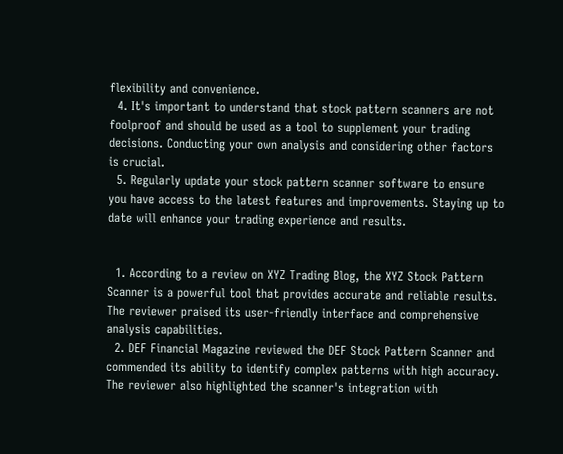flexibility and convenience.
  4. It's important to understand that stock pattern scanners are not foolproof and should be used as a tool to supplement your trading decisions. Conducting your own analysis and considering other factors is crucial.
  5. Regularly update your stock pattern scanner software to ensure you have access to the latest features and improvements. Staying up to date will enhance your trading experience and results.


  1. According to a review on XYZ Trading Blog, the XYZ Stock Pattern Scanner is a powerful tool that provides accurate and reliable results. The reviewer praised its user-friendly interface and comprehensive analysis capabilities.
  2. DEF Financial Magazine reviewed the DEF Stock Pattern Scanner and commended its ability to identify complex patterns with high accuracy. The reviewer also highlighted the scanner's integration with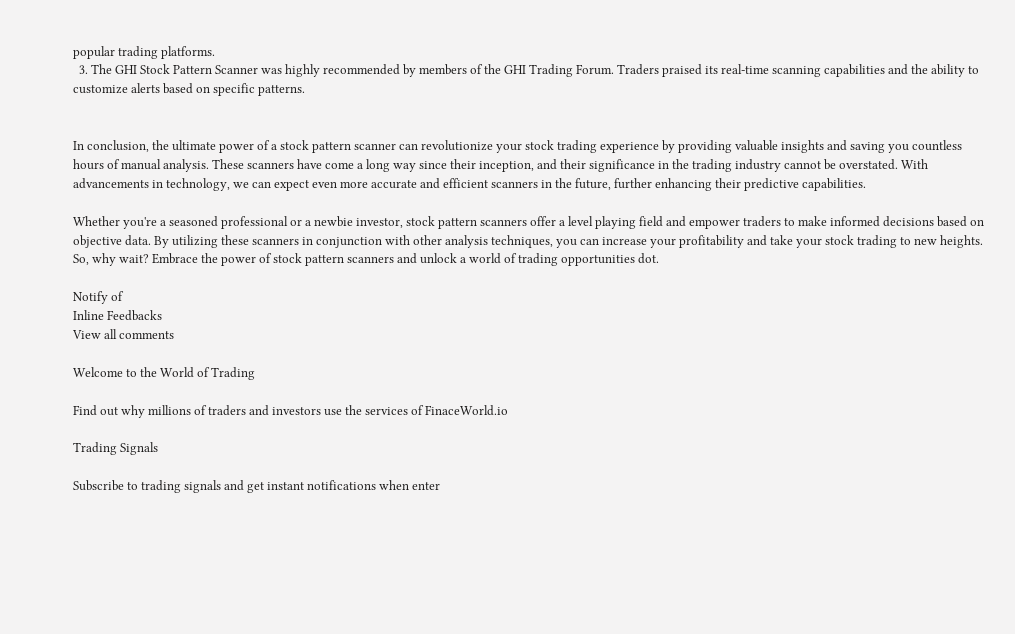popular trading platforms.
  3. The GHI Stock Pattern Scanner was highly recommended by members of the GHI Trading Forum. Traders praised its real-time scanning capabilities and the ability to customize alerts based on specific patterns.


In conclusion, the ultimate power of a stock pattern scanner can revolutionize your stock trading experience by providing valuable insights and saving you countless hours of manual analysis. These scanners have come a long way since their inception, and their significance in the trading industry cannot be overstated. With advancements in technology, we can expect even more accurate and efficient scanners in the future, further enhancing their predictive capabilities.

Whether you're a seasoned professional or a newbie investor, stock pattern scanners offer a level playing field and empower traders to make informed decisions based on objective data. By utilizing these scanners in conjunction with other analysis techniques, you can increase your profitability and take your stock trading to new heights. So, why wait? Embrace the power of stock pattern scanners and unlock a world of trading opportunities dot.

Notify of
Inline Feedbacks
View all comments

Welcome to the World of Trading

Find out why millions of traders and investors use the services of FinaceWorld.io

Trading Signals

Subscribe to trading signals and get instant notifications when enter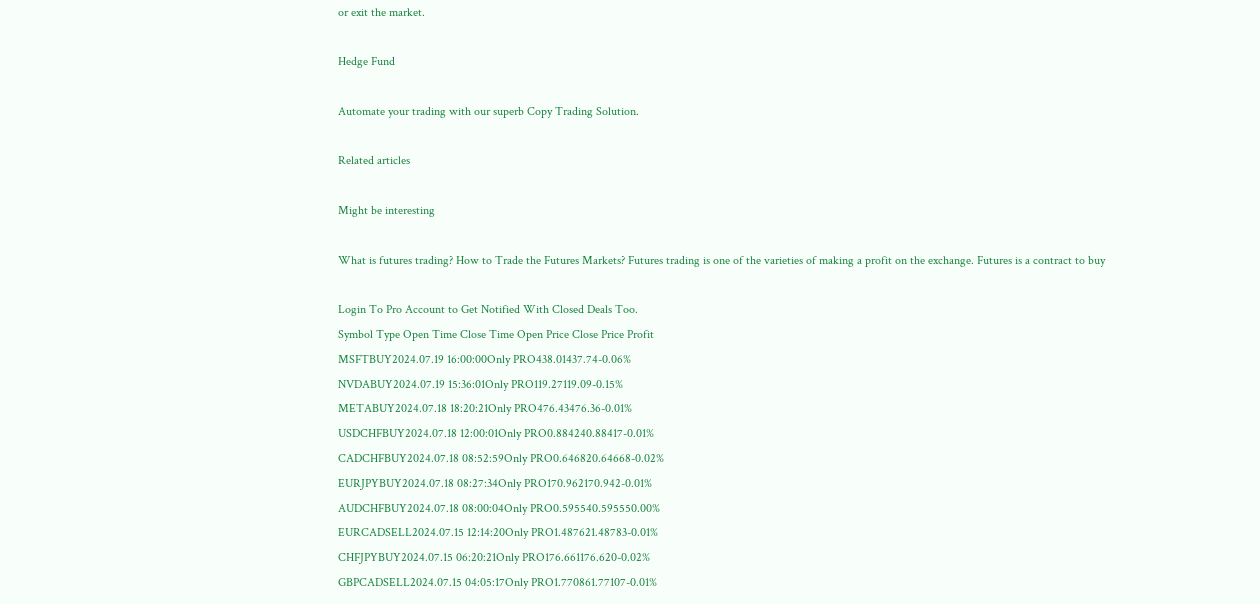or exit the market.

Hedge Fund

Automate your trading with our superb Copy Trading Solution.

Related articles

Might be interesting

What is futures trading? How to Trade the Futures Markets? Futures trading is one of the varieties of making a profit on the exchange. Futures is a contract to buy

Login To Pro Account to Get Notified With Closed Deals Too.
Symbol Type Open Time Close Time Open Price Close Price Profit
MSFTBUY2024.07.19 16:00:00Only PRO438.01437.74-0.06%
NVDABUY2024.07.19 15:36:01Only PRO119.27119.09-0.15%
METABUY2024.07.18 18:20:21Only PRO476.43476.36-0.01%
USDCHFBUY2024.07.18 12:00:01Only PRO0.884240.88417-0.01%
CADCHFBUY2024.07.18 08:52:59Only PRO0.646820.64668-0.02%
EURJPYBUY2024.07.18 08:27:34Only PRO170.962170.942-0.01%
AUDCHFBUY2024.07.18 08:00:04Only PRO0.595540.595550.00%
EURCADSELL2024.07.15 12:14:20Only PRO1.487621.48783-0.01%
CHFJPYBUY2024.07.15 06:20:21Only PRO176.661176.620-0.02%
GBPCADSELL2024.07.15 04:05:17Only PRO1.770861.77107-0.01%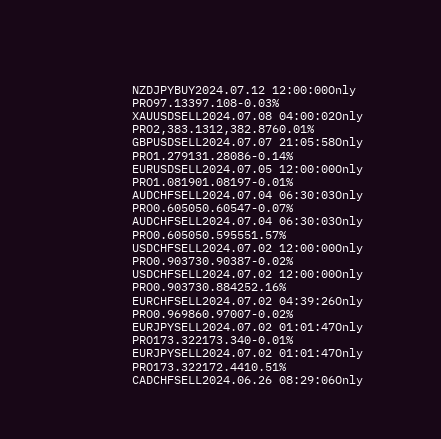NZDJPYBUY2024.07.12 12:00:00Only PRO97.13397.108-0.03%
XAUUSDSELL2024.07.08 04:00:02Only PRO2,383.1312,382.8760.01%
GBPUSDSELL2024.07.07 21:05:58Only PRO1.279131.28086-0.14%
EURUSDSELL2024.07.05 12:00:00Only PRO1.081901.08197-0.01%
AUDCHFSELL2024.07.04 06:30:03Only PRO0.605050.60547-0.07%
AUDCHFSELL2024.07.04 06:30:03Only PRO0.605050.595551.57%
USDCHFSELL2024.07.02 12:00:00Only PRO0.903730.90387-0.02%
USDCHFSELL2024.07.02 12:00:00Only PRO0.903730.884252.16%
EURCHFSELL2024.07.02 04:39:26Only PRO0.969860.97007-0.02%
EURJPYSELL2024.07.02 01:01:47Only PRO173.322173.340-0.01%
EURJPYSELL2024.07.02 01:01:47Only PRO173.322172.4410.51%
CADCHFSELL2024.06.26 08:29:06Only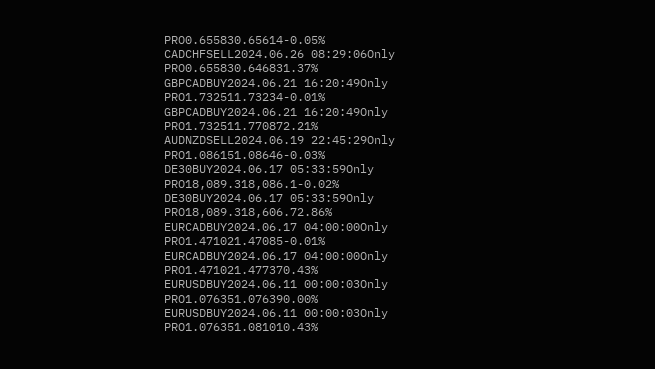PRO0.655830.65614-0.05%
CADCHFSELL2024.06.26 08:29:06Only PRO0.655830.646831.37%
GBPCADBUY2024.06.21 16:20:49Only PRO1.732511.73234-0.01%
GBPCADBUY2024.06.21 16:20:49Only PRO1.732511.770872.21%
AUDNZDSELL2024.06.19 22:45:29Only PRO1.086151.08646-0.03%
DE30BUY2024.06.17 05:33:59Only PRO18,089.318,086.1-0.02%
DE30BUY2024.06.17 05:33:59Only PRO18,089.318,606.72.86%
EURCADBUY2024.06.17 04:00:00Only PRO1.471021.47085-0.01%
EURCADBUY2024.06.17 04:00:00Only PRO1.471021.477370.43%
EURUSDBUY2024.06.11 00:00:03Only PRO1.076351.076390.00%
EURUSDBUY2024.06.11 00:00:03Only PRO1.076351.081010.43%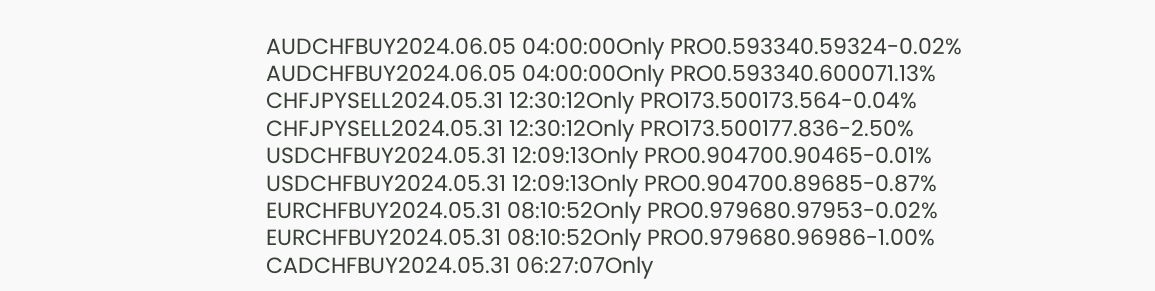AUDCHFBUY2024.06.05 04:00:00Only PRO0.593340.59324-0.02%
AUDCHFBUY2024.06.05 04:00:00Only PRO0.593340.600071.13%
CHFJPYSELL2024.05.31 12:30:12Only PRO173.500173.564-0.04%
CHFJPYSELL2024.05.31 12:30:12Only PRO173.500177.836-2.50%
USDCHFBUY2024.05.31 12:09:13Only PRO0.904700.90465-0.01%
USDCHFBUY2024.05.31 12:09:13Only PRO0.904700.89685-0.87%
EURCHFBUY2024.05.31 08:10:52Only PRO0.979680.97953-0.02%
EURCHFBUY2024.05.31 08:10:52Only PRO0.979680.96986-1.00%
CADCHFBUY2024.05.31 06:27:07Only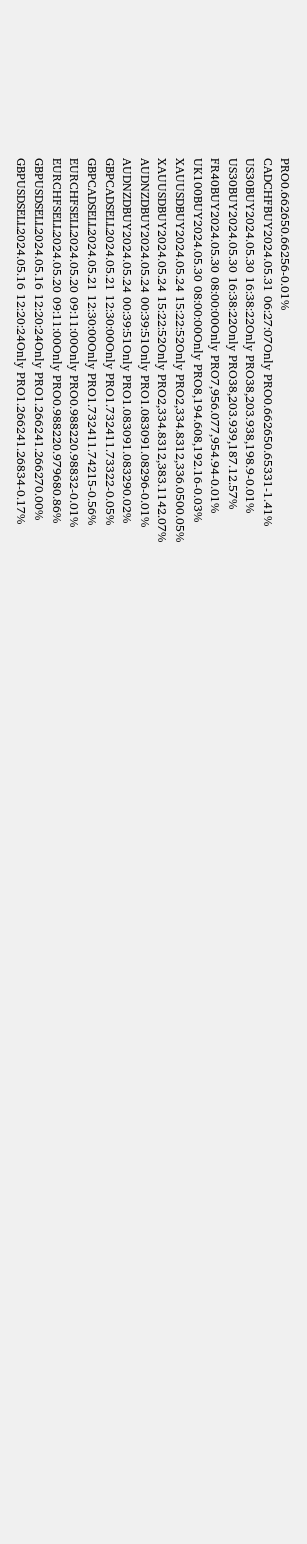PRO0.662650.66256-0.01%
CADCHFBUY2024.05.31 06:27:07Only PRO0.662650.65331-1.41%
US30BUY2024.05.30 16:38:22Only PRO38,203.938,198.9-0.01%
US30BUY2024.05.30 16:38:22Only PRO38,203.939,187.12.57%
FR40BUY2024.05.30 08:00:00Only PRO7,956.077,954.94-0.01%
UK100BUY2024.05.30 08:00:00Only PRO8,194.608,192.16-0.03%
XAUUSDBUY2024.05.24 15:22:52Only PRO2,334.8312,336.0500.05%
XAUUSDBUY2024.05.24 15:22:52Only PRO2,334.8312,383.1142.07%
AUDNZDBUY2024.05.24 00:39:51Only PRO1.083091.08296-0.01%
AUDNZDBUY2024.05.24 00:39:51Only PRO1.083091.083290.02%
GBPCADSELL2024.05.21 12:30:00Only PRO1.732411.73322-0.05%
GBPCADSELL2024.05.21 12:30:00Only PRO1.732411.74215-0.56%
EURCHFSELL2024.05.20 09:11:00Only PRO0.988220.98832-0.01%
EURCHFSELL2024.05.20 09:11:00Only PRO0.988220.979680.86%
GBPUSDSELL2024.05.16 12:20:24Only PRO1.266241.266270.00%
GBPUSDSELL2024.05.16 12:20:24Only PRO1.266241.26834-0.17%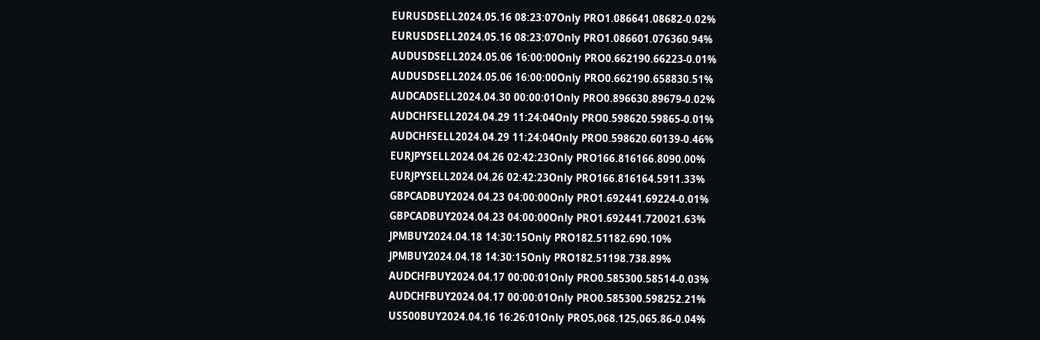EURUSDSELL2024.05.16 08:23:07Only PRO1.086641.08682-0.02%
EURUSDSELL2024.05.16 08:23:07Only PRO1.086601.076360.94%
AUDUSDSELL2024.05.06 16:00:00Only PRO0.662190.66223-0.01%
AUDUSDSELL2024.05.06 16:00:00Only PRO0.662190.658830.51%
AUDCADSELL2024.04.30 00:00:01Only PRO0.896630.89679-0.02%
AUDCHFSELL2024.04.29 11:24:04Only PRO0.598620.59865-0.01%
AUDCHFSELL2024.04.29 11:24:04Only PRO0.598620.60139-0.46%
EURJPYSELL2024.04.26 02:42:23Only PRO166.816166.8090.00%
EURJPYSELL2024.04.26 02:42:23Only PRO166.816164.5911.33%
GBPCADBUY2024.04.23 04:00:00Only PRO1.692441.69224-0.01%
GBPCADBUY2024.04.23 04:00:00Only PRO1.692441.720021.63%
JPMBUY2024.04.18 14:30:15Only PRO182.51182.690.10%
JPMBUY2024.04.18 14:30:15Only PRO182.51198.738.89%
AUDCHFBUY2024.04.17 00:00:01Only PRO0.585300.58514-0.03%
AUDCHFBUY2024.04.17 00:00:01Only PRO0.585300.598252.21%
US500BUY2024.04.16 16:26:01Only PRO5,068.125,065.86-0.04%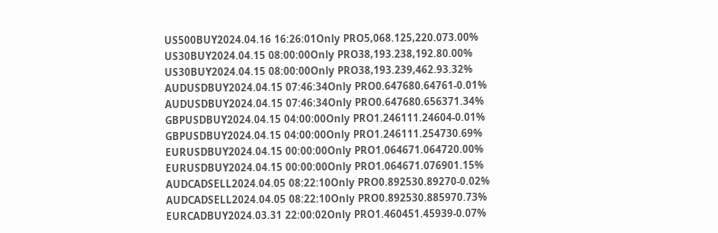US500BUY2024.04.16 16:26:01Only PRO5,068.125,220.073.00%
US30BUY2024.04.15 08:00:00Only PRO38,193.238,192.80.00%
US30BUY2024.04.15 08:00:00Only PRO38,193.239,462.93.32%
AUDUSDBUY2024.04.15 07:46:34Only PRO0.647680.64761-0.01%
AUDUSDBUY2024.04.15 07:46:34Only PRO0.647680.656371.34%
GBPUSDBUY2024.04.15 04:00:00Only PRO1.246111.24604-0.01%
GBPUSDBUY2024.04.15 04:00:00Only PRO1.246111.254730.69%
EURUSDBUY2024.04.15 00:00:00Only PRO1.064671.064720.00%
EURUSDBUY2024.04.15 00:00:00Only PRO1.064671.076901.15%
AUDCADSELL2024.04.05 08:22:10Only PRO0.892530.89270-0.02%
AUDCADSELL2024.04.05 08:22:10Only PRO0.892530.885970.73%
EURCADBUY2024.03.31 22:00:02Only PRO1.460451.45939-0.07%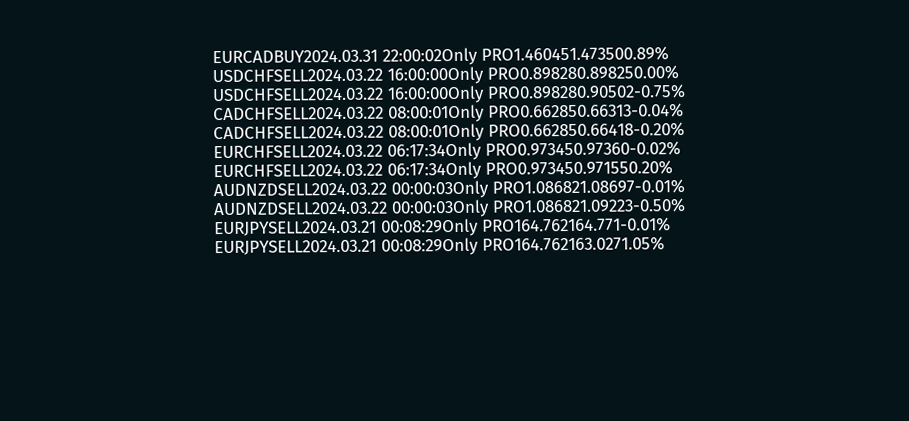EURCADBUY2024.03.31 22:00:02Only PRO1.460451.473500.89%
USDCHFSELL2024.03.22 16:00:00Only PRO0.898280.898250.00%
USDCHFSELL2024.03.22 16:00:00Only PRO0.898280.90502-0.75%
CADCHFSELL2024.03.22 08:00:01Only PRO0.662850.66313-0.04%
CADCHFSELL2024.03.22 08:00:01Only PRO0.662850.66418-0.20%
EURCHFSELL2024.03.22 06:17:34Only PRO0.973450.97360-0.02%
EURCHFSELL2024.03.22 06:17:34Only PRO0.973450.971550.20%
AUDNZDSELL2024.03.22 00:00:03Only PRO1.086821.08697-0.01%
AUDNZDSELL2024.03.22 00:00:03Only PRO1.086821.09223-0.50%
EURJPYSELL2024.03.21 00:08:29Only PRO164.762164.771-0.01%
EURJPYSELL2024.03.21 00:08:29Only PRO164.762163.0271.05%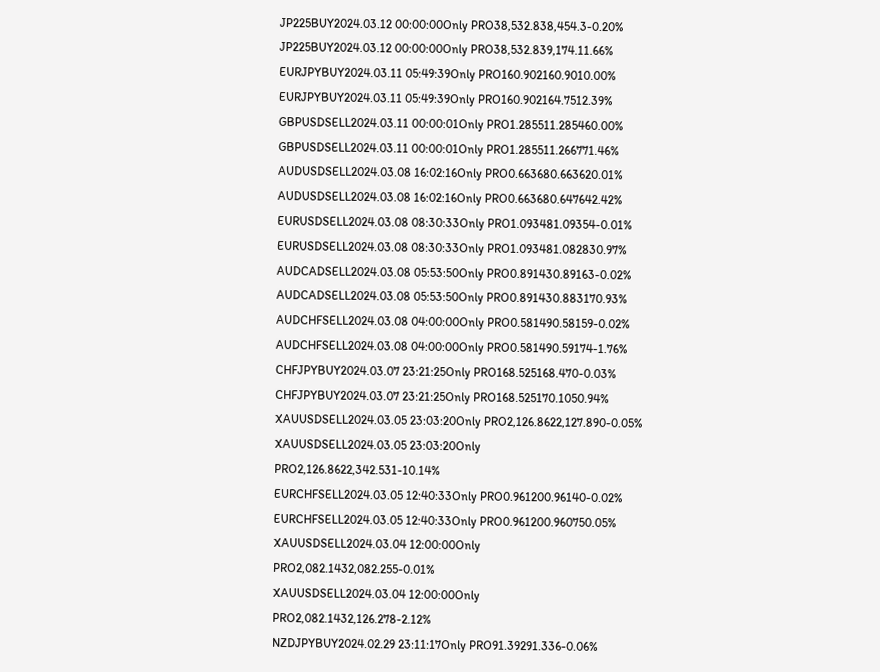JP225BUY2024.03.12 00:00:00Only PRO38,532.838,454.3-0.20%
JP225BUY2024.03.12 00:00:00Only PRO38,532.839,174.11.66%
EURJPYBUY2024.03.11 05:49:39Only PRO160.902160.9010.00%
EURJPYBUY2024.03.11 05:49:39Only PRO160.902164.7512.39%
GBPUSDSELL2024.03.11 00:00:01Only PRO1.285511.285460.00%
GBPUSDSELL2024.03.11 00:00:01Only PRO1.285511.266771.46%
AUDUSDSELL2024.03.08 16:02:16Only PRO0.663680.663620.01%
AUDUSDSELL2024.03.08 16:02:16Only PRO0.663680.647642.42%
EURUSDSELL2024.03.08 08:30:33Only PRO1.093481.09354-0.01%
EURUSDSELL2024.03.08 08:30:33Only PRO1.093481.082830.97%
AUDCADSELL2024.03.08 05:53:50Only PRO0.891430.89163-0.02%
AUDCADSELL2024.03.08 05:53:50Only PRO0.891430.883170.93%
AUDCHFSELL2024.03.08 04:00:00Only PRO0.581490.58159-0.02%
AUDCHFSELL2024.03.08 04:00:00Only PRO0.581490.59174-1.76%
CHFJPYBUY2024.03.07 23:21:25Only PRO168.525168.470-0.03%
CHFJPYBUY2024.03.07 23:21:25Only PRO168.525170.1050.94%
XAUUSDSELL2024.03.05 23:03:20Only PRO2,126.8622,127.890-0.05%
XAUUSDSELL2024.03.05 23:03:20Only PRO2,126.8622,342.531-10.14%
EURCHFSELL2024.03.05 12:40:33Only PRO0.961200.96140-0.02%
EURCHFSELL2024.03.05 12:40:33Only PRO0.961200.960750.05%
XAUUSDSELL2024.03.04 12:00:00Only PRO2,082.1432,082.255-0.01%
XAUUSDSELL2024.03.04 12:00:00Only PRO2,082.1432,126.278-2.12%
NZDJPYBUY2024.02.29 23:11:17Only PRO91.39291.336-0.06%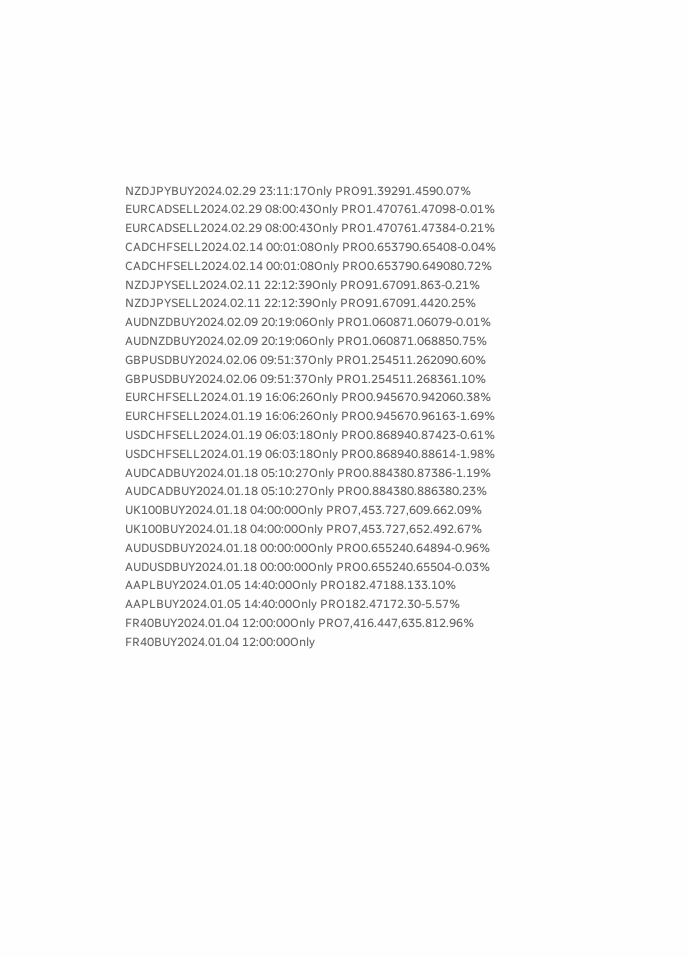NZDJPYBUY2024.02.29 23:11:17Only PRO91.39291.4590.07%
EURCADSELL2024.02.29 08:00:43Only PRO1.470761.47098-0.01%
EURCADSELL2024.02.29 08:00:43Only PRO1.470761.47384-0.21%
CADCHFSELL2024.02.14 00:01:08Only PRO0.653790.65408-0.04%
CADCHFSELL2024.02.14 00:01:08Only PRO0.653790.649080.72%
NZDJPYSELL2024.02.11 22:12:39Only PRO91.67091.863-0.21%
NZDJPYSELL2024.02.11 22:12:39Only PRO91.67091.4420.25%
AUDNZDBUY2024.02.09 20:19:06Only PRO1.060871.06079-0.01%
AUDNZDBUY2024.02.09 20:19:06Only PRO1.060871.068850.75%
GBPUSDBUY2024.02.06 09:51:37Only PRO1.254511.262090.60%
GBPUSDBUY2024.02.06 09:51:37Only PRO1.254511.268361.10%
EURCHFSELL2024.01.19 16:06:26Only PRO0.945670.942060.38%
EURCHFSELL2024.01.19 16:06:26Only PRO0.945670.96163-1.69%
USDCHFSELL2024.01.19 06:03:18Only PRO0.868940.87423-0.61%
USDCHFSELL2024.01.19 06:03:18Only PRO0.868940.88614-1.98%
AUDCADBUY2024.01.18 05:10:27Only PRO0.884380.87386-1.19%
AUDCADBUY2024.01.18 05:10:27Only PRO0.884380.886380.23%
UK100BUY2024.01.18 04:00:00Only PRO7,453.727,609.662.09%
UK100BUY2024.01.18 04:00:00Only PRO7,453.727,652.492.67%
AUDUSDBUY2024.01.18 00:00:00Only PRO0.655240.64894-0.96%
AUDUSDBUY2024.01.18 00:00:00Only PRO0.655240.65504-0.03%
AAPLBUY2024.01.05 14:40:00Only PRO182.47188.133.10%
AAPLBUY2024.01.05 14:40:00Only PRO182.47172.30-5.57%
FR40BUY2024.01.04 12:00:00Only PRO7,416.447,635.812.96%
FR40BUY2024.01.04 12:00:00Only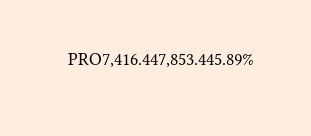PRO7,416.447,853.445.89%